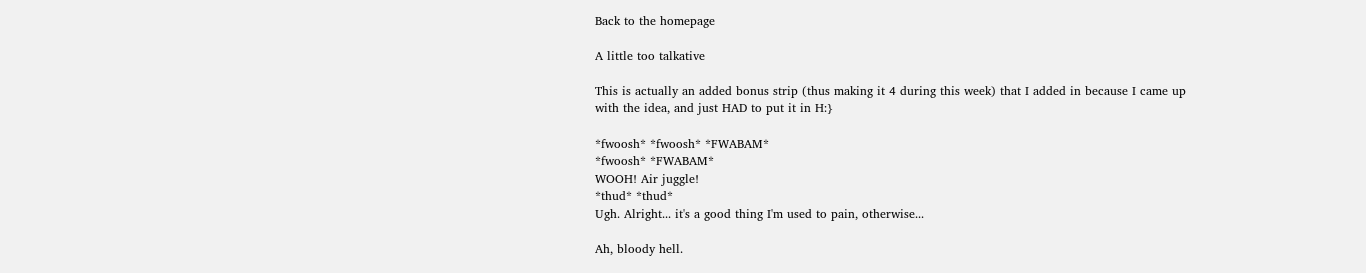Back to the homepage

A little too talkative

This is actually an added bonus strip (thus making it 4 during this week) that I added in because I came up with the idea, and just HAD to put it in H:}

*fwoosh* *fwoosh* *FWABAM*
*fwoosh* *FWABAM*
WOOH! Air juggle!
*thud* *thud*
Ugh. Alright... it's a good thing I'm used to pain, otherwise...

Ah, bloody hell.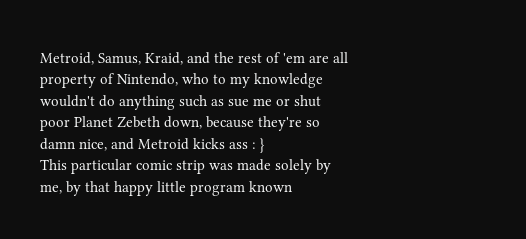Metroid, Samus, Kraid, and the rest of 'em are all property of Nintendo, who to my knowledge wouldn't do anything such as sue me or shut poor Planet Zebeth down, because they're so damn nice, and Metroid kicks ass : }
This particular comic strip was made solely by me, by that happy little program known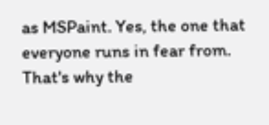as MSPaint. Yes, the one that everyone runs in fear from. That's why the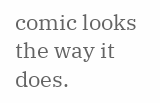comic looks the way it does.